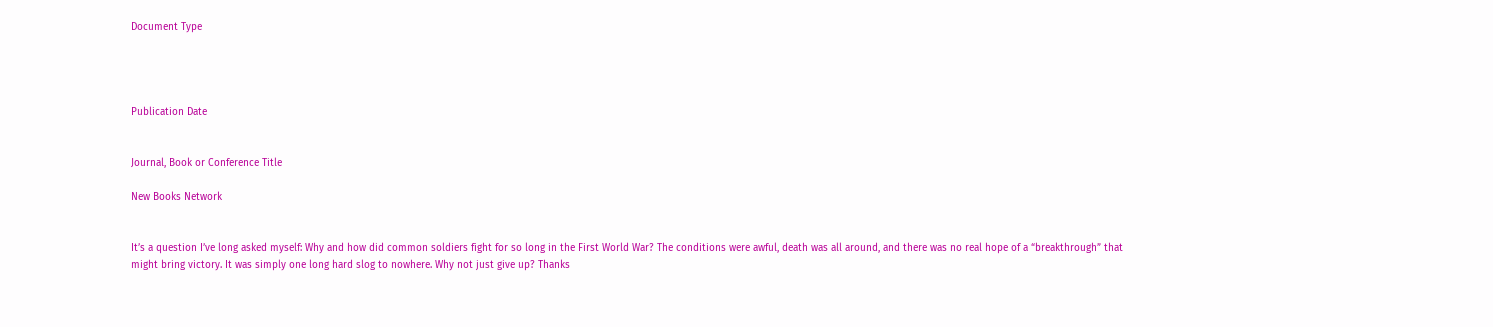Document Type




Publication Date


Journal, Book or Conference Title

New Books Network


It’s a question I’ve long asked myself: Why and how did common soldiers fight for so long in the First World War? The conditions were awful, death was all around, and there was no real hope of a “breakthrough” that might bring victory. It was simply one long hard slog to nowhere. Why not just give up? Thanks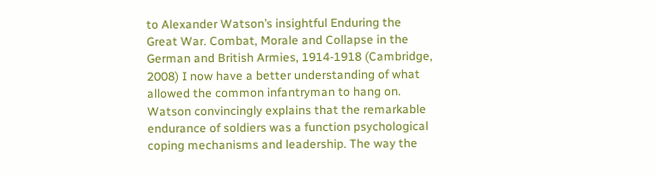to Alexander Watson’s insightful Enduring the Great War. Combat, Morale and Collapse in the German and British Armies, 1914-1918 (Cambridge, 2008) I now have a better understanding of what allowed the common infantryman to hang on. Watson convincingly explains that the remarkable endurance of soldiers was a function psychological coping mechanisms and leadership. The way the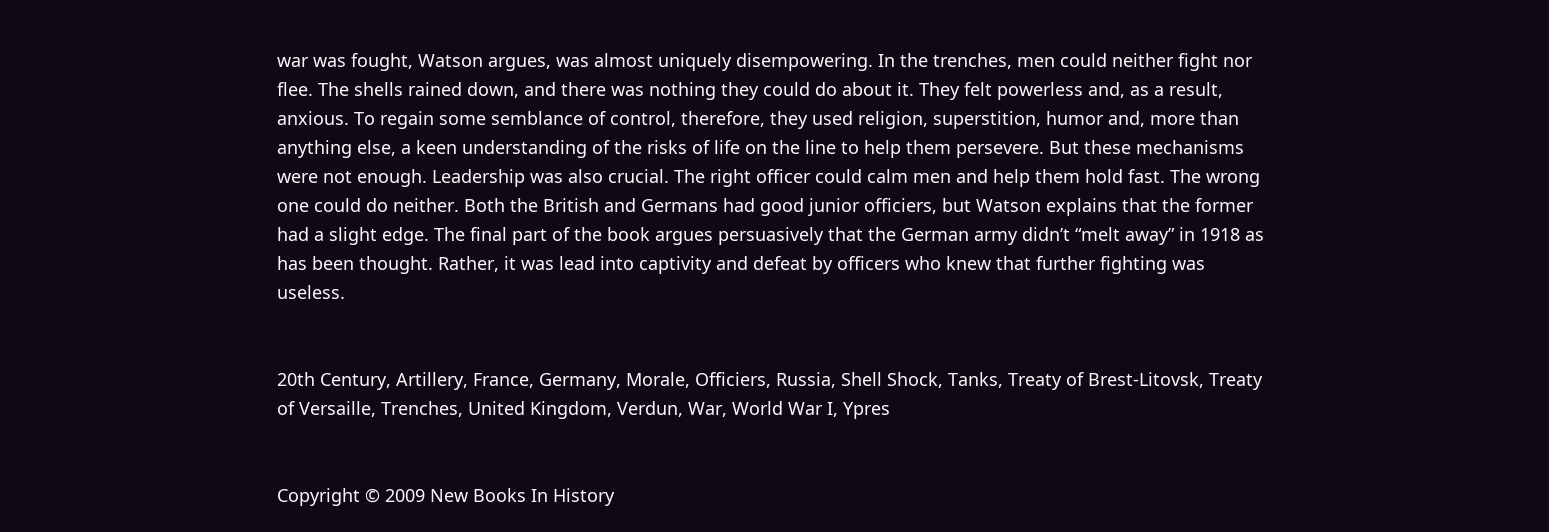war was fought, Watson argues, was almost uniquely disempowering. In the trenches, men could neither fight nor flee. The shells rained down, and there was nothing they could do about it. They felt powerless and, as a result, anxious. To regain some semblance of control, therefore, they used religion, superstition, humor and, more than anything else, a keen understanding of the risks of life on the line to help them persevere. But these mechanisms were not enough. Leadership was also crucial. The right officer could calm men and help them hold fast. The wrong one could do neither. Both the British and Germans had good junior officiers, but Watson explains that the former had a slight edge. The final part of the book argues persuasively that the German army didn’t “melt away” in 1918 as has been thought. Rather, it was lead into captivity and defeat by officers who knew that further fighting was useless.


20th Century, Artillery, France, Germany, Morale, Officiers, Russia, Shell Shock, Tanks, Treaty of Brest-Litovsk, Treaty of Versaille, Trenches, United Kingdom, Verdun, War, World War I, Ypres


Copyright © 2009 New Books In History